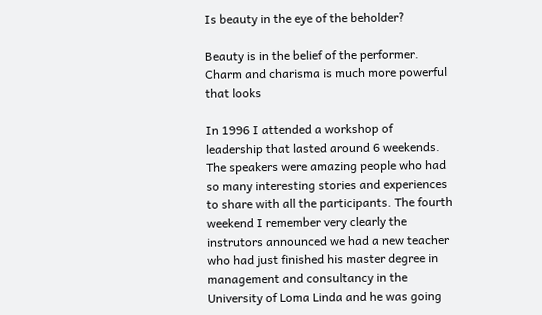Is beauty in the eye of the beholder?

Beauty is in the belief of the performer.
Charm and charisma is much more powerful that looks

In 1996 I attended a workshop of leadership that lasted around 6 weekends. The speakers were amazing people who had so many interesting stories and experiences to share with all the participants. The fourth weekend I remember very clearly the instrutors announced we had a new teacher who had just finished his master degree in management and consultancy in the University of Loma Linda and he was going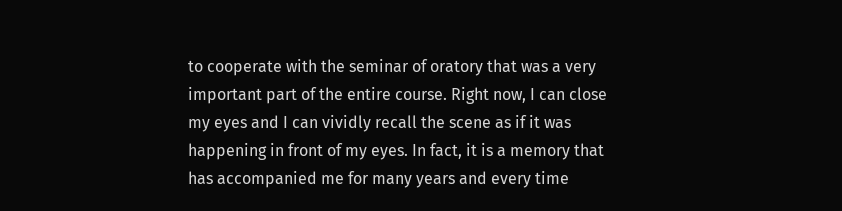to cooperate with the seminar of oratory that was a very important part of the entire course. Right now, I can close my eyes and I can vividly recall the scene as if it was happening in front of my eyes. In fact, it is a memory that has accompanied me for many years and every time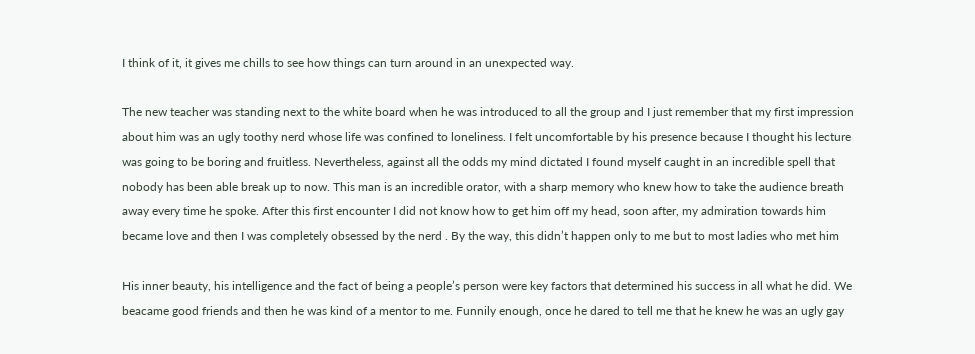I think of it, it gives me chills to see how things can turn around in an unexpected way.

The new teacher was standing next to the white board when he was introduced to all the group and I just remember that my first impression about him was an ugly toothy nerd whose life was confined to loneliness. I felt uncomfortable by his presence because I thought his lecture was going to be boring and fruitless. Nevertheless, against all the odds my mind dictated I found myself caught in an incredible spell that nobody has been able break up to now. This man is an incredible orator, with a sharp memory who knew how to take the audience breath away every time he spoke. After this first encounter I did not know how to get him off my head, soon after, my admiration towards him became love and then I was completely obsessed by the nerd . By the way, this didn’t happen only to me but to most ladies who met him

His inner beauty, his intelligence and the fact of being a people’s person were key factors that determined his success in all what he did. We beacame good friends and then he was kind of a mentor to me. Funnily enough, once he dared to tell me that he knew he was an ugly gay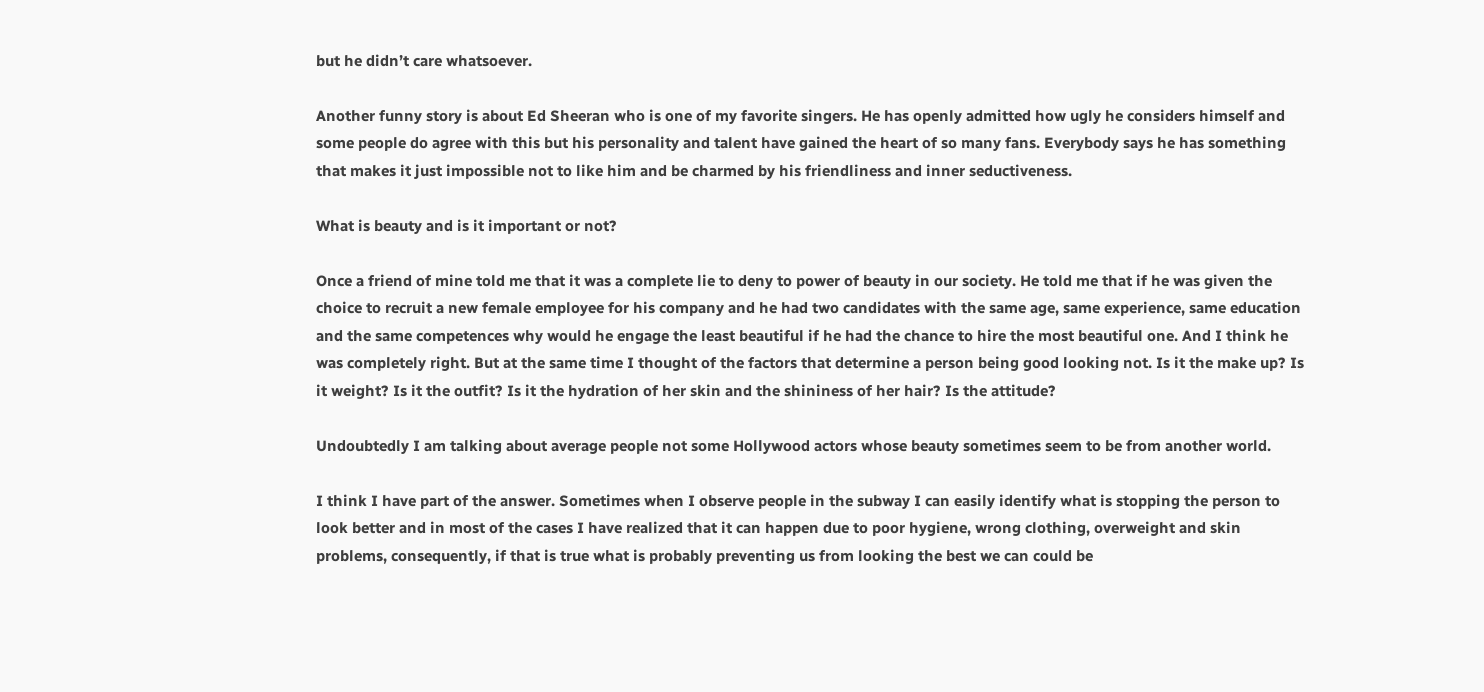but he didn’t care whatsoever.

Another funny story is about Ed Sheeran who is one of my favorite singers. He has openly admitted how ugly he considers himself and some people do agree with this but his personality and talent have gained the heart of so many fans. Everybody says he has something that makes it just impossible not to like him and be charmed by his friendliness and inner seductiveness.

What is beauty and is it important or not?

Once a friend of mine told me that it was a complete lie to deny to power of beauty in our society. He told me that if he was given the choice to recruit a new female employee for his company and he had two candidates with the same age, same experience, same education and the same competences why would he engage the least beautiful if he had the chance to hire the most beautiful one. And I think he was completely right. But at the same time I thought of the factors that determine a person being good looking not. Is it the make up? Is it weight? Is it the outfit? Is it the hydration of her skin and the shininess of her hair? Is the attitude?

Undoubtedly I am talking about average people not some Hollywood actors whose beauty sometimes seem to be from another world.

I think I have part of the answer. Sometimes when I observe people in the subway I can easily identify what is stopping the person to look better and in most of the cases I have realized that it can happen due to poor hygiene, wrong clothing, overweight and skin problems, consequently, if that is true what is probably preventing us from looking the best we can could be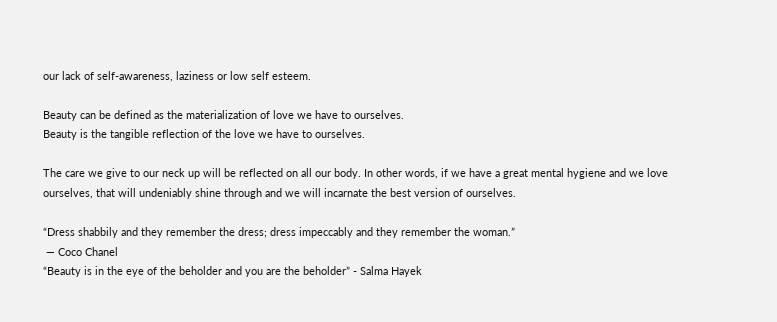our lack of self-awareness, laziness or low self esteem.

Beauty can be defined as the materialization of love we have to ourselves.
Beauty is the tangible reflection of the love we have to ourselves.

The care we give to our neck up will be reflected on all our body. In other words, if we have a great mental hygiene and we love ourselves, that will undeniably shine through and we will incarnate the best version of ourselves.

“Dress shabbily and they remember the dress; dress impeccably and they remember the woman.”
 ― Coco Chanel
“Beauty is in the eye of the beholder and you are the beholder” - Salma Hayek